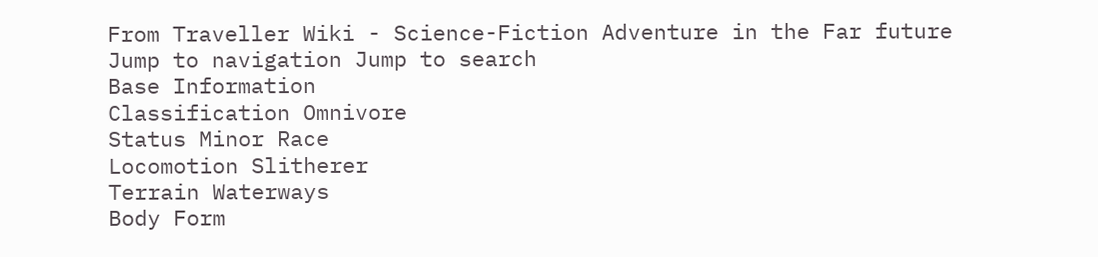From Traveller Wiki - Science-Fiction Adventure in the Far future
Jump to navigation Jump to search
Base Information
Classification Omnivore
Status Minor Race
Locomotion Slitherer
Terrain Waterways
Body Form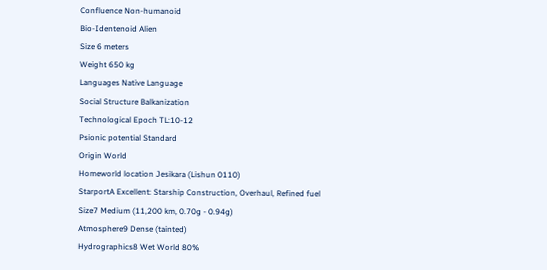Confluence Non-humanoid
Bio-Identenoid Alien
Size 6 meters
Weight 650 kg
Languages Native Language
Social Structure Balkanization
Technological Epoch TL:10-12
Psionic potential Standard
Origin World
Homeworld location Jesikara (Lishun 0110)
StarportA Excellent: Starship Construction, Overhaul, Refined fuel
Size7 Medium (11,200 km, 0.70g - 0.94g)
Atmosphere9 Dense (tainted)
Hydrographics8 Wet World 80%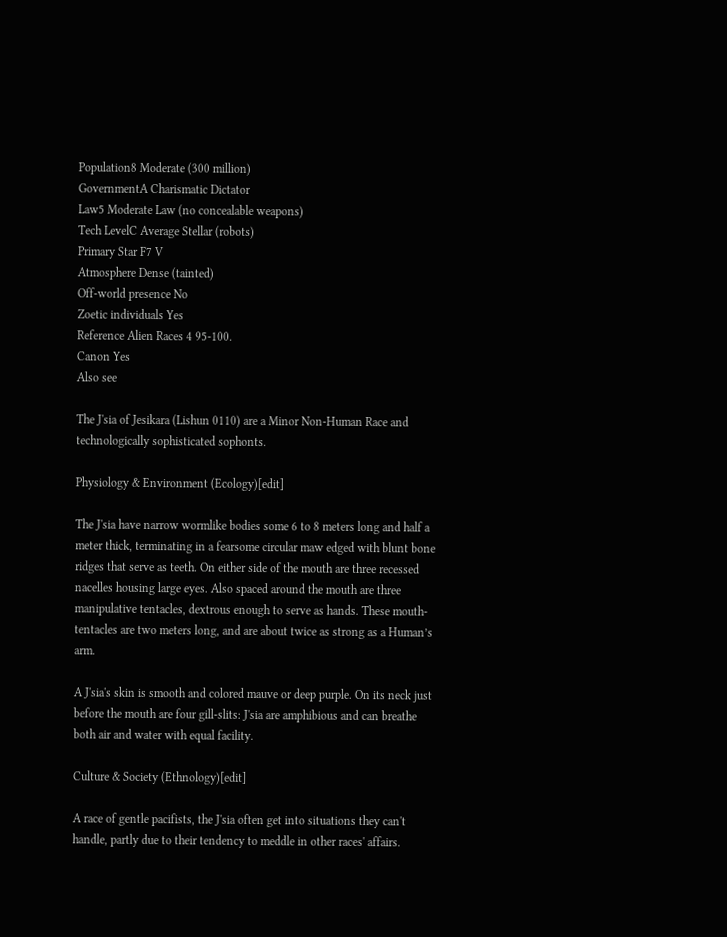Population8 Moderate (300 million)
GovernmentA Charismatic Dictator
Law5 Moderate Law (no concealable weapons)
Tech LevelC Average Stellar (robots)
Primary Star F7 V
Atmosphere Dense (tainted)
Off-world presence No
Zoetic individuals Yes
Reference Alien Races 4 95-100.
Canon Yes
Also see

The J'sia of Jesikara (Lishun 0110) are a Minor Non-Human Race and technologically sophisticated sophonts.

Physiology & Environment (Ecology)[edit]

The J'sia have narrow wormlike bodies some 6 to 8 meters long and half a meter thick, terminating in a fearsome circular maw edged with blunt bone ridges that serve as teeth. On either side of the mouth are three recessed nacelles housing large eyes. Also spaced around the mouth are three manipulative tentacles, dextrous enough to serve as hands. These mouth-tentacles are two meters long, and are about twice as strong as a Human’s arm.

A J'sia's skin is smooth and colored mauve or deep purple. On its neck just before the mouth are four gill-slits: J'sia are amphibious and can breathe both air and water with equal facility.

Culture & Society (Ethnology)[edit]

A race of gentle pacifists, the J'sia often get into situations they can't handle, partly due to their tendency to meddle in other races' affairs.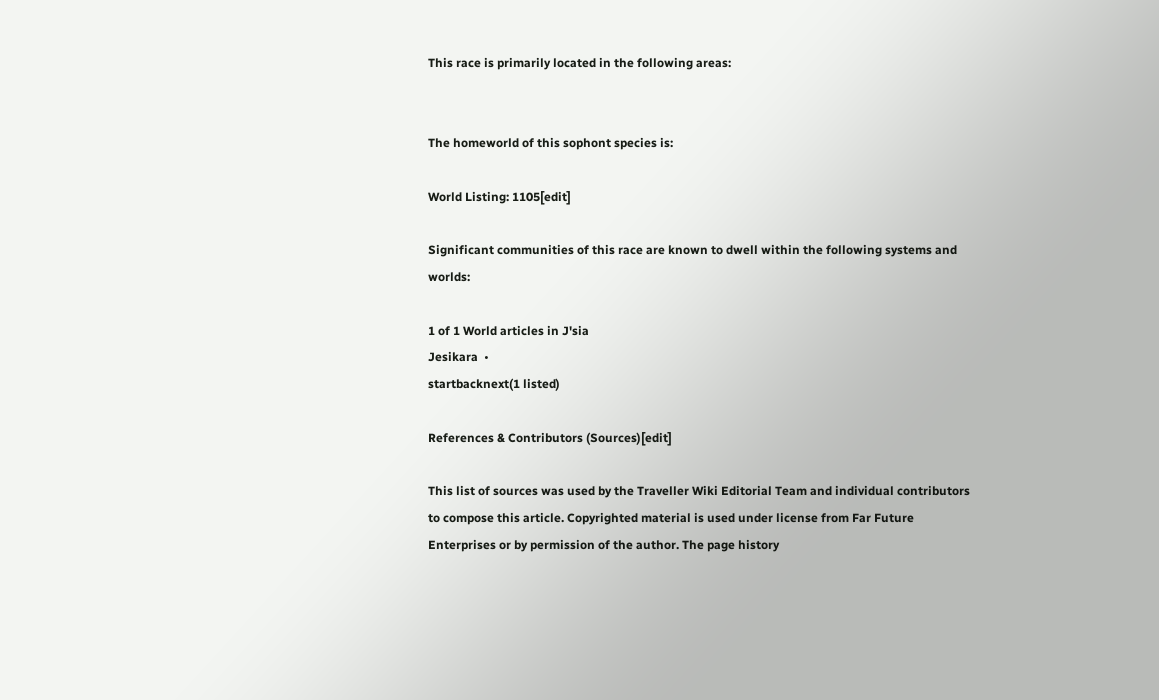This race is primarily located in the following areas:


The homeworld of this sophont species is:

World Listing: 1105[edit]

Significant communities of this race are known to dwell within the following systems and worlds:

1 of 1 World articles in J'sia
Jesikara  •
startbacknext(1 listed)

References & Contributors (Sources)[edit]

This list of sources was used by the Traveller Wiki Editorial Team and individual contributors to compose this article. Copyrighted material is used under license from Far Future Enterprises or by permission of the author. The page history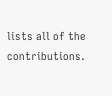lists all of the contributions.